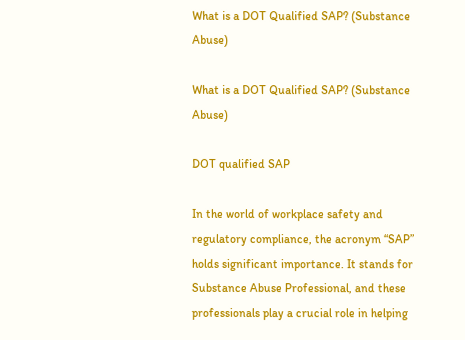What is a DOT Qualified SAP? (Substance Abuse)

What is a DOT Qualified SAP? (Substance Abuse)

DOT qualified SAP

In the world of workplace safety and regulatory compliance, the acronym “SAP” holds significant importance. It stands for Substance Abuse Professional, and these professionals play a crucial role in helping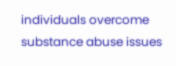individuals overcome substance abuse issues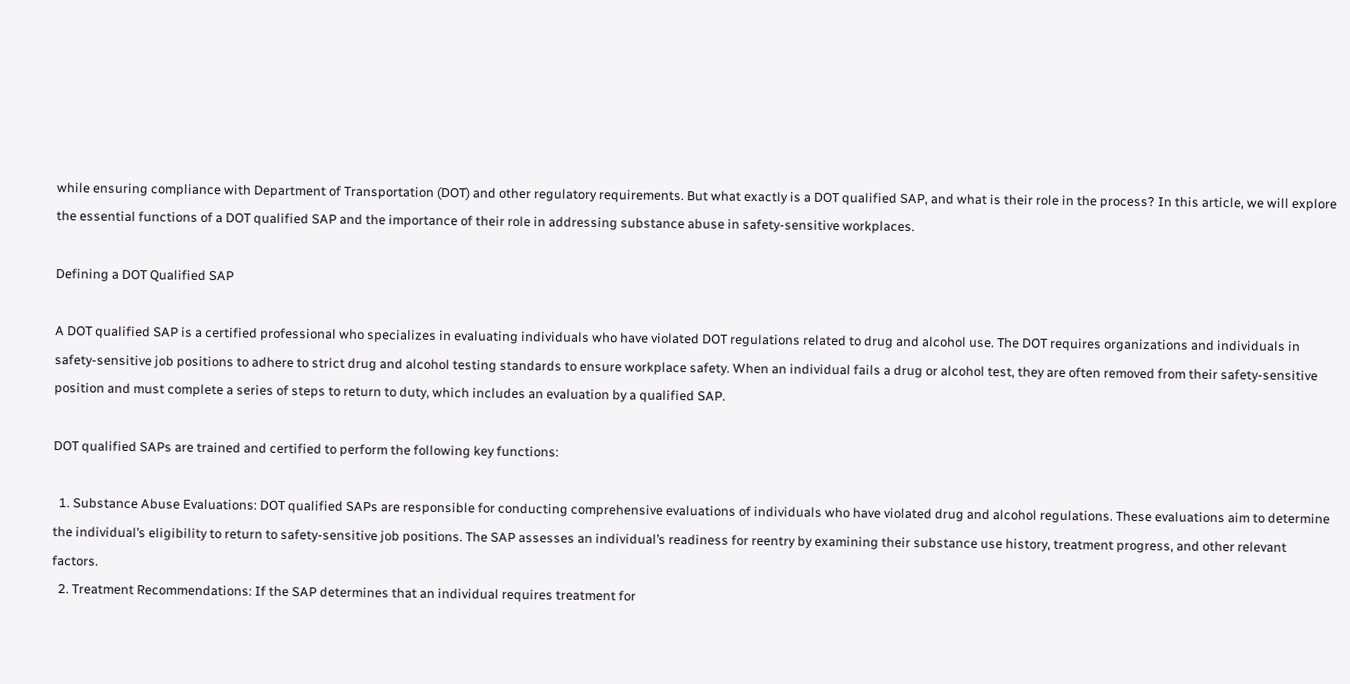while ensuring compliance with Department of Transportation (DOT) and other regulatory requirements. But what exactly is a DOT qualified SAP, and what is their role in the process? In this article, we will explore the essential functions of a DOT qualified SAP and the importance of their role in addressing substance abuse in safety-sensitive workplaces.

Defining a DOT Qualified SAP

A DOT qualified SAP is a certified professional who specializes in evaluating individuals who have violated DOT regulations related to drug and alcohol use. The DOT requires organizations and individuals in safety-sensitive job positions to adhere to strict drug and alcohol testing standards to ensure workplace safety. When an individual fails a drug or alcohol test, they are often removed from their safety-sensitive position and must complete a series of steps to return to duty, which includes an evaluation by a qualified SAP.

DOT qualified SAPs are trained and certified to perform the following key functions:

  1. Substance Abuse Evaluations: DOT qualified SAPs are responsible for conducting comprehensive evaluations of individuals who have violated drug and alcohol regulations. These evaluations aim to determine the individual’s eligibility to return to safety-sensitive job positions. The SAP assesses an individual’s readiness for reentry by examining their substance use history, treatment progress, and other relevant factors.
  2. Treatment Recommendations: If the SAP determines that an individual requires treatment for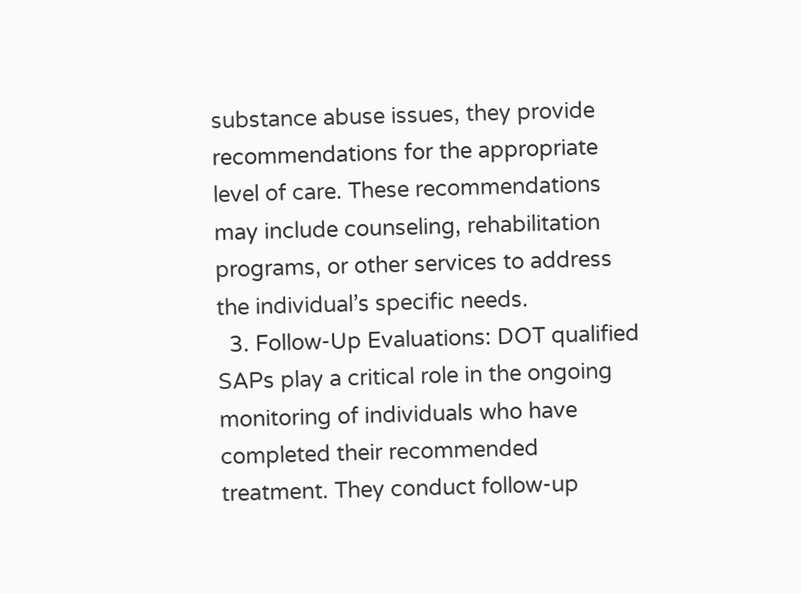substance abuse issues, they provide recommendations for the appropriate level of care. These recommendations may include counseling, rehabilitation programs, or other services to address the individual’s specific needs.
  3. Follow-Up Evaluations: DOT qualified SAPs play a critical role in the ongoing monitoring of individuals who have completed their recommended treatment. They conduct follow-up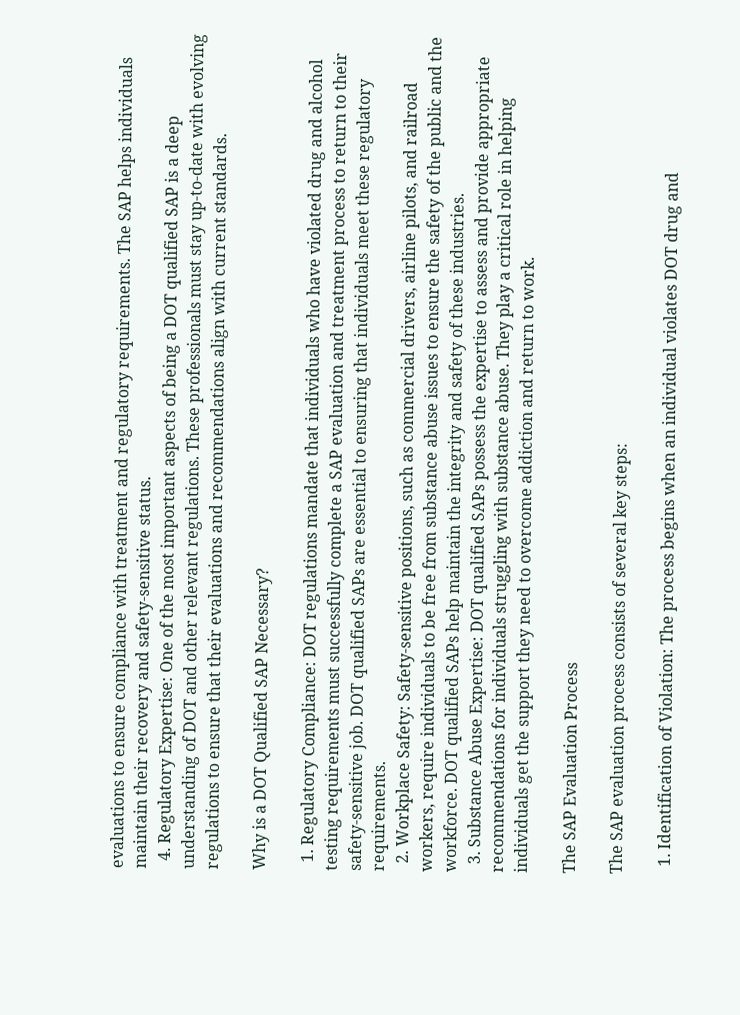evaluations to ensure compliance with treatment and regulatory requirements. The SAP helps individuals maintain their recovery and safety-sensitive status.
  4. Regulatory Expertise: One of the most important aspects of being a DOT qualified SAP is a deep understanding of DOT and other relevant regulations. These professionals must stay up-to-date with evolving regulations to ensure that their evaluations and recommendations align with current standards.

Why is a DOT Qualified SAP Necessary?

  1. Regulatory Compliance: DOT regulations mandate that individuals who have violated drug and alcohol testing requirements must successfully complete a SAP evaluation and treatment process to return to their safety-sensitive job. DOT qualified SAPs are essential to ensuring that individuals meet these regulatory requirements.
  2. Workplace Safety: Safety-sensitive positions, such as commercial drivers, airline pilots, and railroad workers, require individuals to be free from substance abuse issues to ensure the safety of the public and the workforce. DOT qualified SAPs help maintain the integrity and safety of these industries.
  3. Substance Abuse Expertise: DOT qualified SAPs possess the expertise to assess and provide appropriate recommendations for individuals struggling with substance abuse. They play a critical role in helping individuals get the support they need to overcome addiction and return to work.

The SAP Evaluation Process

The SAP evaluation process consists of several key steps:

  1. Identification of Violation: The process begins when an individual violates DOT drug and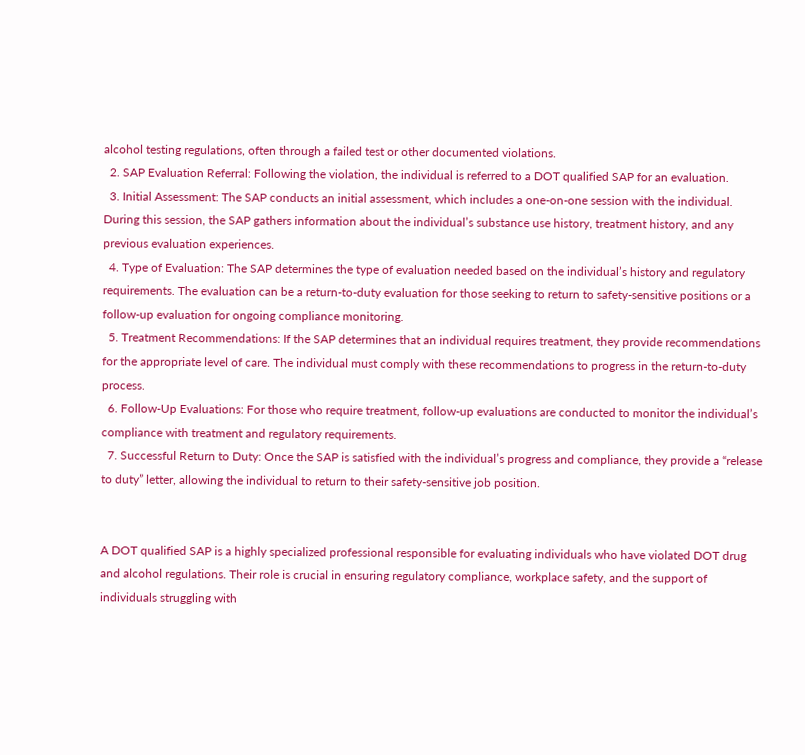alcohol testing regulations, often through a failed test or other documented violations.
  2. SAP Evaluation Referral: Following the violation, the individual is referred to a DOT qualified SAP for an evaluation.
  3. Initial Assessment: The SAP conducts an initial assessment, which includes a one-on-one session with the individual. During this session, the SAP gathers information about the individual’s substance use history, treatment history, and any previous evaluation experiences.
  4. Type of Evaluation: The SAP determines the type of evaluation needed based on the individual’s history and regulatory requirements. The evaluation can be a return-to-duty evaluation for those seeking to return to safety-sensitive positions or a follow-up evaluation for ongoing compliance monitoring.
  5. Treatment Recommendations: If the SAP determines that an individual requires treatment, they provide recommendations for the appropriate level of care. The individual must comply with these recommendations to progress in the return-to-duty process.
  6. Follow-Up Evaluations: For those who require treatment, follow-up evaluations are conducted to monitor the individual’s compliance with treatment and regulatory requirements.
  7. Successful Return to Duty: Once the SAP is satisfied with the individual’s progress and compliance, they provide a “release to duty” letter, allowing the individual to return to their safety-sensitive job position.


A DOT qualified SAP is a highly specialized professional responsible for evaluating individuals who have violated DOT drug and alcohol regulations. Their role is crucial in ensuring regulatory compliance, workplace safety, and the support of individuals struggling with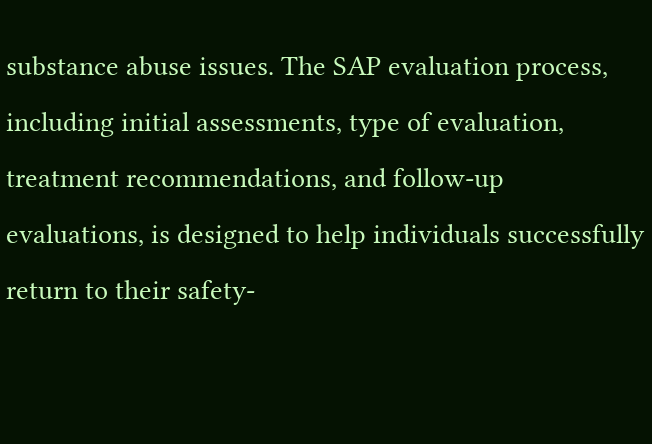substance abuse issues. The SAP evaluation process, including initial assessments, type of evaluation, treatment recommendations, and follow-up evaluations, is designed to help individuals successfully return to their safety-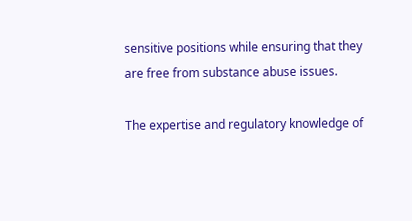sensitive positions while ensuring that they are free from substance abuse issues.

The expertise and regulatory knowledge of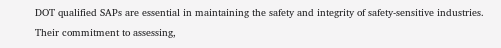DOT qualified SAPs are essential in maintaining the safety and integrity of safety-sensitive industries. Their commitment to assessing,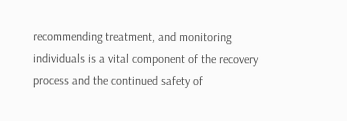recommending treatment, and monitoring individuals is a vital component of the recovery process and the continued safety of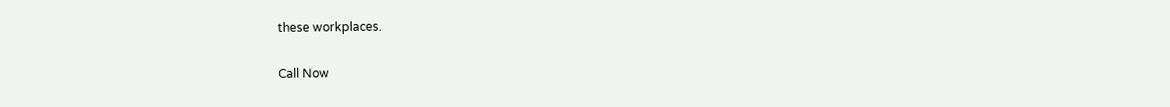these workplaces.

Call Now